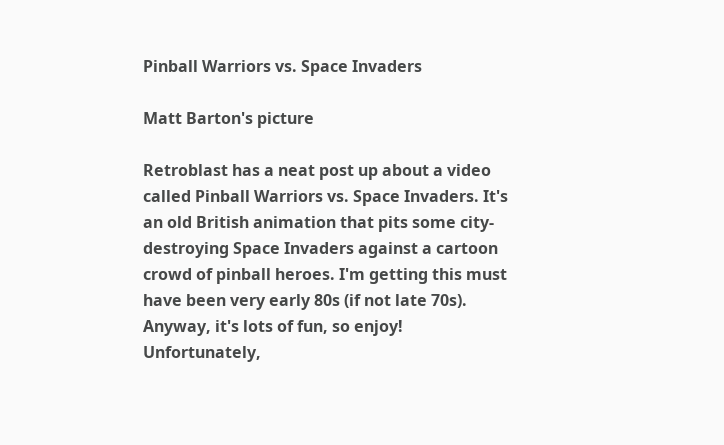Pinball Warriors vs. Space Invaders

Matt Barton's picture

Retroblast has a neat post up about a video called Pinball Warriors vs. Space Invaders. It's an old British animation that pits some city-destroying Space Invaders against a cartoon crowd of pinball heroes. I'm getting this must have been very early 80s (if not late 70s). Anyway, it's lots of fun, so enjoy! Unfortunately,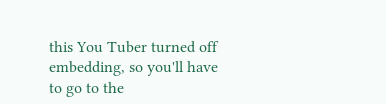this You Tuber turned off embedding, so you'll have to go to the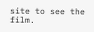site to see the film.